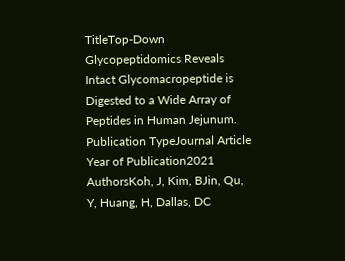TitleTop-Down Glycopeptidomics Reveals Intact Glycomacropeptide is Digested to a Wide Array of Peptides in Human Jejunum.
Publication TypeJournal Article
Year of Publication2021
AuthorsKoh, J, Kim, BJin, Qu, Y, Huang, H, Dallas, DC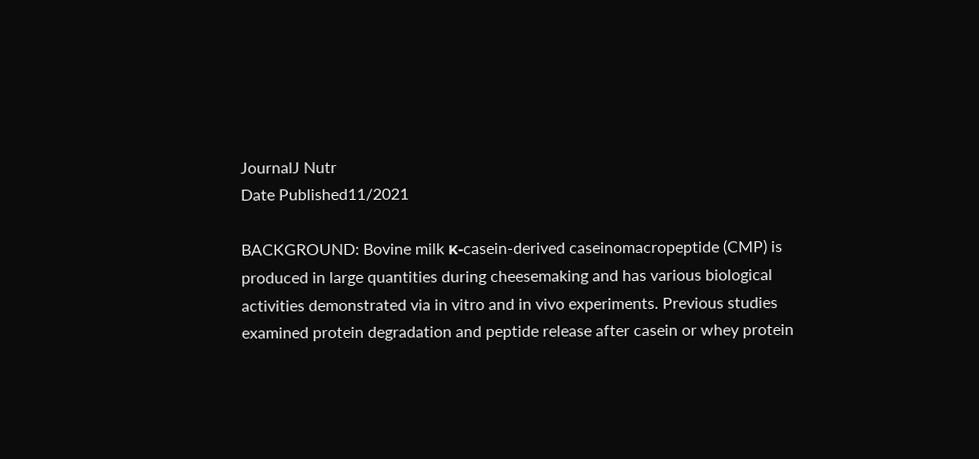JournalJ Nutr
Date Published11/2021

BACKGROUND: Bovine milk κ-casein-derived caseinomacropeptide (CMP) is produced in large quantities during cheesemaking and has various biological activities demonstrated via in vitro and in vivo experiments. Previous studies examined protein degradation and peptide release after casein or whey protein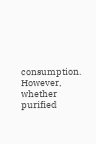consumption. However, whether purified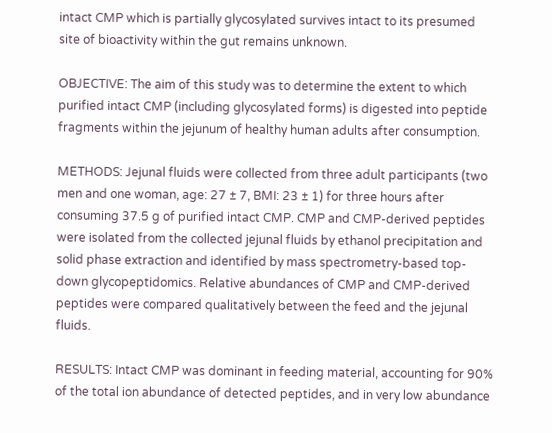intact CMP which is partially glycosylated survives intact to its presumed site of bioactivity within the gut remains unknown.

OBJECTIVE: The aim of this study was to determine the extent to which purified intact CMP (including glycosylated forms) is digested into peptide fragments within the jejunum of healthy human adults after consumption.

METHODS: Jejunal fluids were collected from three adult participants (two men and one woman, age: 27 ± 7, BMI: 23 ± 1) for three hours after consuming 37.5 g of purified intact CMP. CMP and CMP-derived peptides were isolated from the collected jejunal fluids by ethanol precipitation and solid phase extraction and identified by mass spectrometry-based top-down glycopeptidomics. Relative abundances of CMP and CMP-derived peptides were compared qualitatively between the feed and the jejunal fluids.

RESULTS: Intact CMP was dominant in feeding material, accounting for 90% of the total ion abundance of detected peptides, and in very low abundance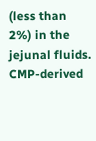(less than 2%) in the jejunal fluids. CMP-derived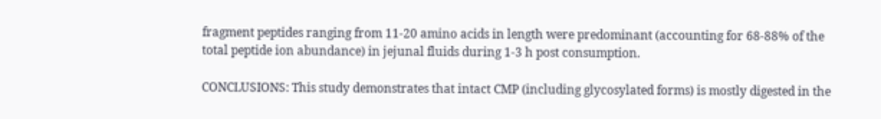fragment peptides ranging from 11-20 amino acids in length were predominant (accounting for 68-88% of the total peptide ion abundance) in jejunal fluids during 1-3 h post consumption.

CONCLUSIONS: This study demonstrates that intact CMP (including glycosylated forms) is mostly digested in the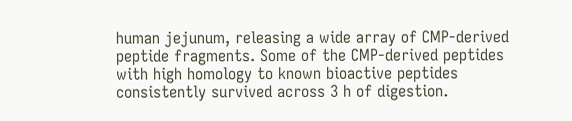human jejunum, releasing a wide array of CMP-derived peptide fragments. Some of the CMP-derived peptides with high homology to known bioactive peptides consistently survived across 3 h of digestion.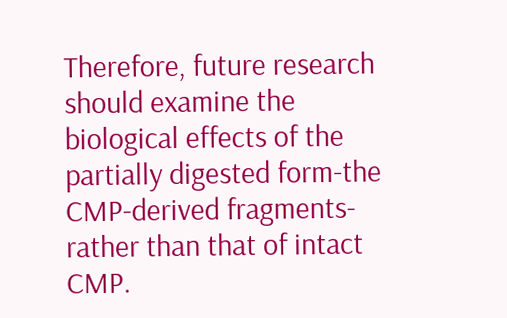Therefore, future research should examine the biological effects of the partially digested form-the CMP-derived fragments-rather than that of intact CMP.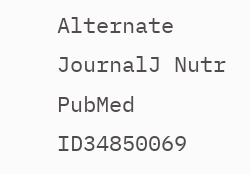Alternate JournalJ Nutr
PubMed ID34850069